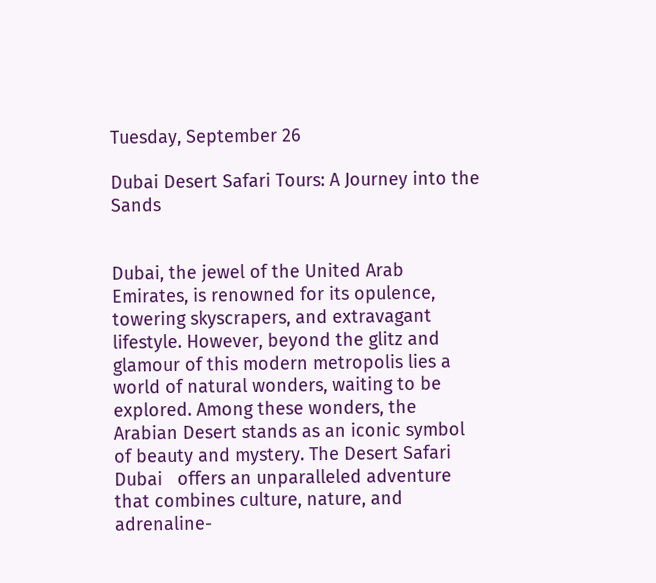Tuesday, September 26

Dubai Desert Safari Tours: A Journey into the Sands


Dubai, the jewel of the United Arab Emirates, is renowned for its opulence, towering skyscrapers, and extravagant lifestyle. However, beyond the glitz and glamour of this modern metropolis lies a world of natural wonders, waiting to be explored. Among these wonders, the Arabian Desert stands as an iconic symbol of beauty and mystery. The Desert Safari Dubai   offers an unparalleled adventure that combines culture, nature, and adrenaline-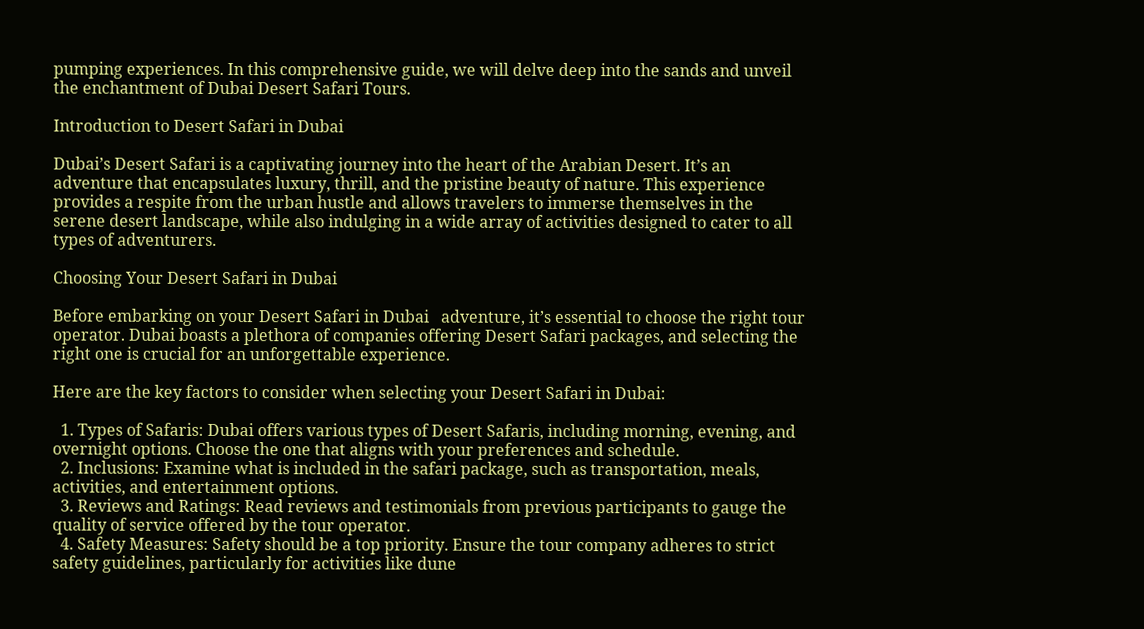pumping experiences. In this comprehensive guide, we will delve deep into the sands and unveil the enchantment of Dubai Desert Safari Tours.

Introduction to Desert Safari in Dubai

Dubai’s Desert Safari is a captivating journey into the heart of the Arabian Desert. It’s an adventure that encapsulates luxury, thrill, and the pristine beauty of nature. This experience provides a respite from the urban hustle and allows travelers to immerse themselves in the serene desert landscape, while also indulging in a wide array of activities designed to cater to all types of adventurers.

Choosing Your Desert Safari in Dubai

Before embarking on your Desert Safari in Dubai   adventure, it’s essential to choose the right tour operator. Dubai boasts a plethora of companies offering Desert Safari packages, and selecting the right one is crucial for an unforgettable experience.

Here are the key factors to consider when selecting your Desert Safari in Dubai:

  1. Types of Safaris: Dubai offers various types of Desert Safaris, including morning, evening, and overnight options. Choose the one that aligns with your preferences and schedule.
  2. Inclusions: Examine what is included in the safari package, such as transportation, meals, activities, and entertainment options.
  3. Reviews and Ratings: Read reviews and testimonials from previous participants to gauge the quality of service offered by the tour operator.
  4. Safety Measures: Safety should be a top priority. Ensure the tour company adheres to strict safety guidelines, particularly for activities like dune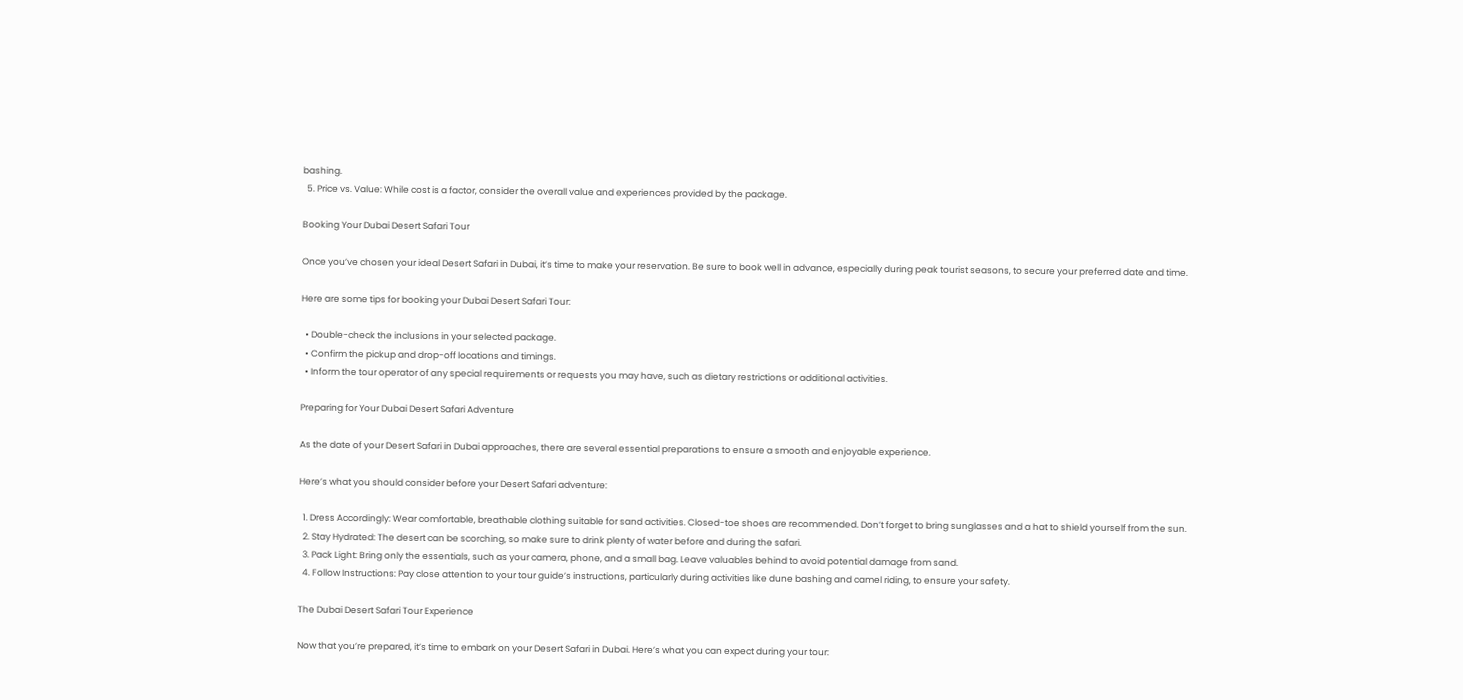bashing.
  5. Price vs. Value: While cost is a factor, consider the overall value and experiences provided by the package.

Booking Your Dubai Desert Safari Tour

Once you’ve chosen your ideal Desert Safari in Dubai, it’s time to make your reservation. Be sure to book well in advance, especially during peak tourist seasons, to secure your preferred date and time.

Here are some tips for booking your Dubai Desert Safari Tour:

  • Double-check the inclusions in your selected package.
  • Confirm the pickup and drop-off locations and timings.
  • Inform the tour operator of any special requirements or requests you may have, such as dietary restrictions or additional activities.

Preparing for Your Dubai Desert Safari Adventure

As the date of your Desert Safari in Dubai approaches, there are several essential preparations to ensure a smooth and enjoyable experience.

Here’s what you should consider before your Desert Safari adventure:

  1. Dress Accordingly: Wear comfortable, breathable clothing suitable for sand activities. Closed-toe shoes are recommended. Don’t forget to bring sunglasses and a hat to shield yourself from the sun.
  2. Stay Hydrated: The desert can be scorching, so make sure to drink plenty of water before and during the safari.
  3. Pack Light: Bring only the essentials, such as your camera, phone, and a small bag. Leave valuables behind to avoid potential damage from sand.
  4. Follow Instructions: Pay close attention to your tour guide’s instructions, particularly during activities like dune bashing and camel riding, to ensure your safety.

The Dubai Desert Safari Tour Experience

Now that you’re prepared, it’s time to embark on your Desert Safari in Dubai. Here’s what you can expect during your tour: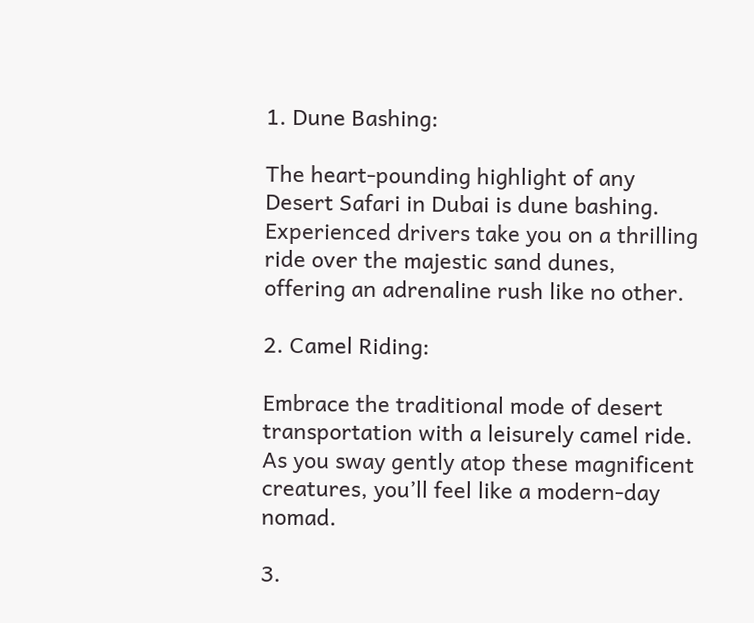1. Dune Bashing:

The heart-pounding highlight of any Desert Safari in Dubai is dune bashing. Experienced drivers take you on a thrilling ride over the majestic sand dunes, offering an adrenaline rush like no other.

2. Camel Riding:

Embrace the traditional mode of desert transportation with a leisurely camel ride. As you sway gently atop these magnificent creatures, you’ll feel like a modern-day nomad.

3.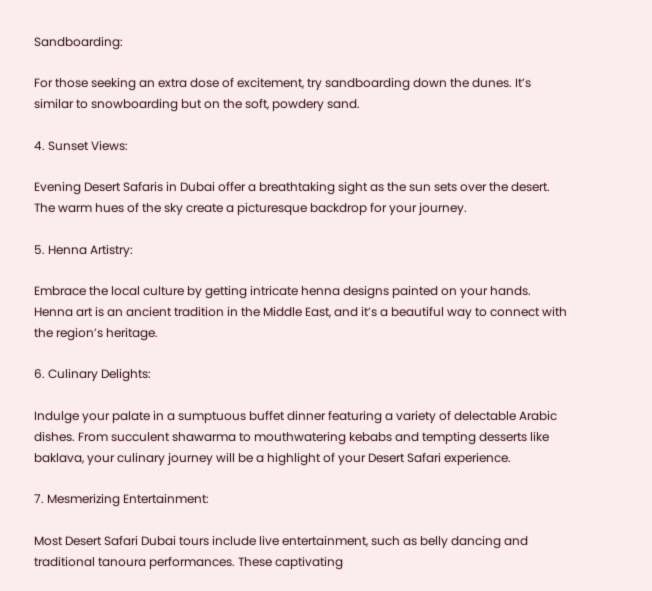Sandboarding:

For those seeking an extra dose of excitement, try sandboarding down the dunes. It’s similar to snowboarding but on the soft, powdery sand.

4. Sunset Views:

Evening Desert Safaris in Dubai offer a breathtaking sight as the sun sets over the desert. The warm hues of the sky create a picturesque backdrop for your journey.

5. Henna Artistry:

Embrace the local culture by getting intricate henna designs painted on your hands. Henna art is an ancient tradition in the Middle East, and it’s a beautiful way to connect with the region’s heritage.

6. Culinary Delights:

Indulge your palate in a sumptuous buffet dinner featuring a variety of delectable Arabic dishes. From succulent shawarma to mouthwatering kebabs and tempting desserts like baklava, your culinary journey will be a highlight of your Desert Safari experience.

7. Mesmerizing Entertainment:

Most Desert Safari Dubai tours include live entertainment, such as belly dancing and traditional tanoura performances. These captivating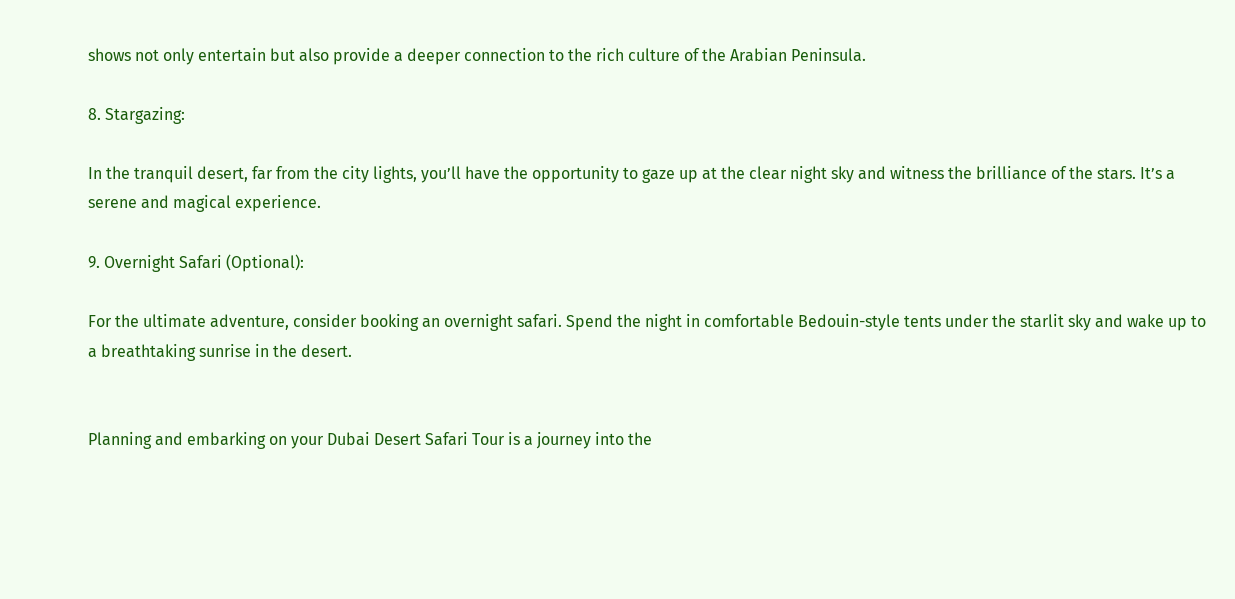shows not only entertain but also provide a deeper connection to the rich culture of the Arabian Peninsula.

8. Stargazing:

In the tranquil desert, far from the city lights, you’ll have the opportunity to gaze up at the clear night sky and witness the brilliance of the stars. It’s a serene and magical experience.

9. Overnight Safari (Optional):

For the ultimate adventure, consider booking an overnight safari. Spend the night in comfortable Bedouin-style tents under the starlit sky and wake up to a breathtaking sunrise in the desert.


Planning and embarking on your Dubai Desert Safari Tour is a journey into the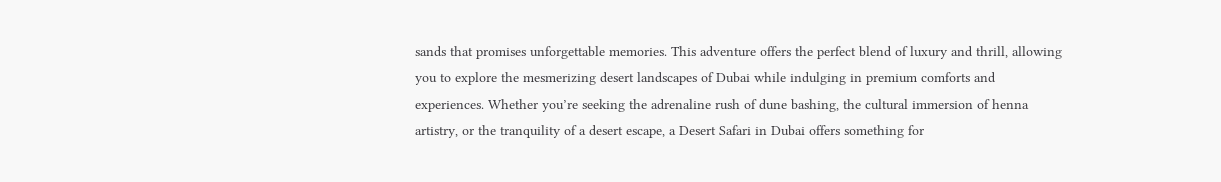sands that promises unforgettable memories. This adventure offers the perfect blend of luxury and thrill, allowing you to explore the mesmerizing desert landscapes of Dubai while indulging in premium comforts and experiences. Whether you’re seeking the adrenaline rush of dune bashing, the cultural immersion of henna artistry, or the tranquility of a desert escape, a Desert Safari in Dubai offers something for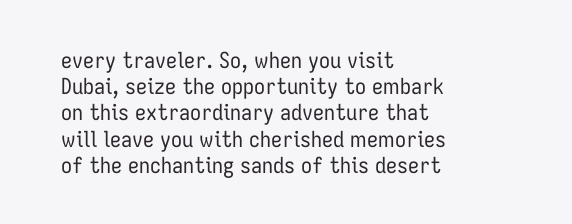every traveler. So, when you visit Dubai, seize the opportunity to embark on this extraordinary adventure that will leave you with cherished memories of the enchanting sands of this desert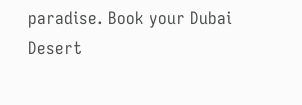paradise. Book your Dubai Desert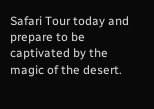Safari Tour today and prepare to be captivated by the magic of the desert.